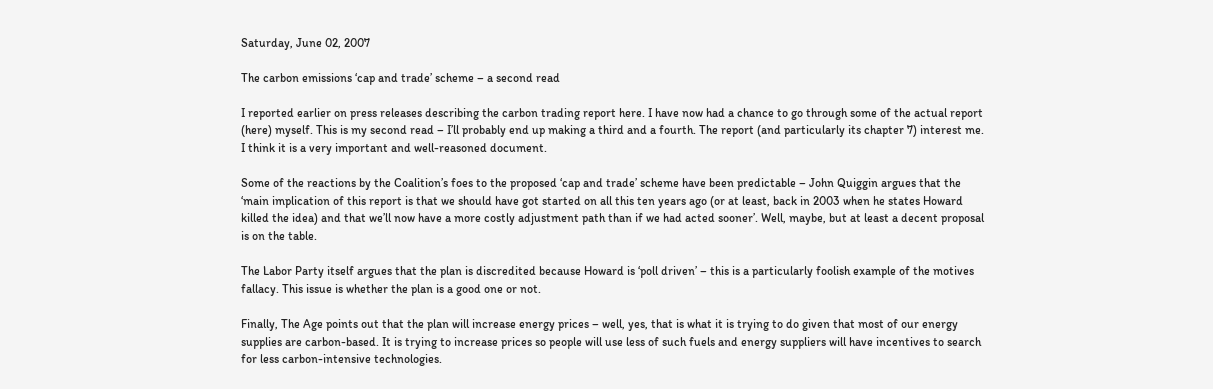Saturday, June 02, 2007

The carbon emissions ‘cap and trade’ scheme – a second read

I reported earlier on press releases describing the carbon trading report here. I have now had a chance to go through some of the actual report (here) myself. This is my second read – I’ll probably end up making a third and a fourth. The report (and particularly its chapter 7) interest me. I think it is a very important and well-reasoned document.

Some of the reactions by the Coalition’s foes to the proposed ‘cap and trade’ scheme have been predictable – John Quiggin argues that the ‘main implication of this report is that we should have got started on all this ten years ago (or at least, back in 2003 when he states Howard killed the idea) and that we’ll now have a more costly adjustment path than if we had acted sooner’. Well, maybe, but at least a decent proposal is on the table.

The Labor Party itself argues that the plan is discredited because Howard is ‘poll driven’ – this is a particularly foolish example of the motives fallacy. This issue is whether the plan is a good one or not.

Finally, The Age points out that the plan will increase energy prices – well, yes, that is what it is trying to do given that most of our energy supplies are carbon-based. It is trying to increase prices so people will use less of such fuels and energy suppliers will have incentives to search for less carbon-intensive technologies.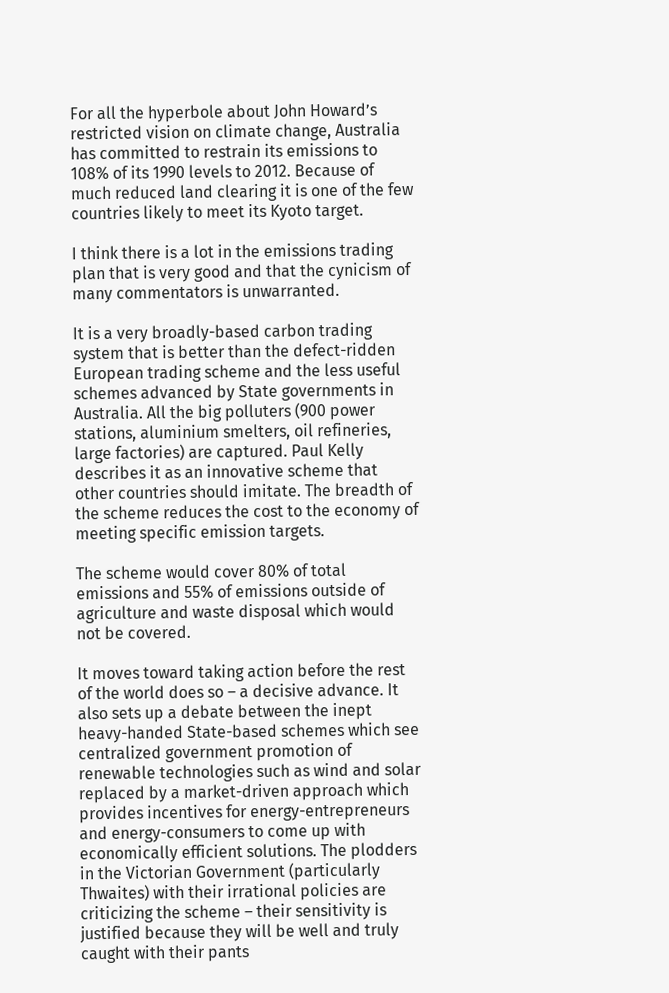For all the hyperbole about John Howard’s restricted vision on climate change, Australia has committed to restrain its emissions to 108% of its 1990 levels to 2012. Because of much reduced land clearing it is one of the few countries likely to meet its Kyoto target.

I think there is a lot in the emissions trading plan that is very good and that the cynicism of many commentators is unwarranted.

It is a very broadly-based carbon trading system that is better than the defect-ridden European trading scheme and the less useful schemes advanced by State governments in Australia. All the big polluters (900 power stations, aluminium smelters, oil refineries, large factories) are captured. Paul Kelly describes it as an innovative scheme that other countries should imitate. The breadth of the scheme reduces the cost to the economy of meeting specific emission targets.

The scheme would cover 80% of total emissions and 55% of emissions outside of agriculture and waste disposal which would not be covered.

It moves toward taking action before the rest of the world does so – a decisive advance. It also sets up a debate between the inept heavy-handed State-based schemes which see centralized government promotion of renewable technologies such as wind and solar replaced by a market-driven approach which provides incentives for energy-entrepreneurs and energy-consumers to come up with economically efficient solutions. The plodders in the Victorian Government (particularly Thwaites) with their irrational policies are criticizing the scheme – their sensitivity is justified because they will be well and truly caught with their pants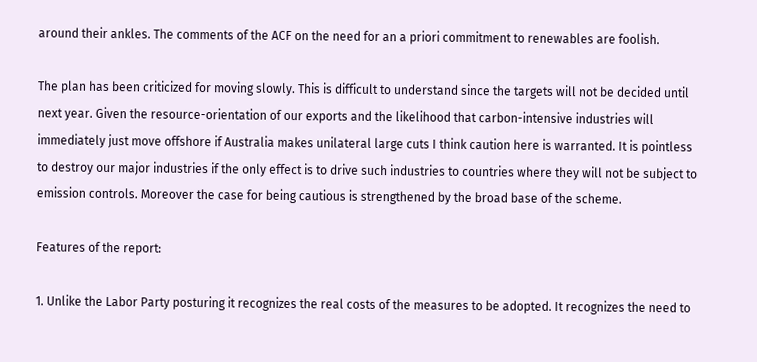around their ankles. The comments of the ACF on the need for an a priori commitment to renewables are foolish.

The plan has been criticized for moving slowly. This is difficult to understand since the targets will not be decided until next year. Given the resource-orientation of our exports and the likelihood that carbon-intensive industries will immediately just move offshore if Australia makes unilateral large cuts I think caution here is warranted. It is pointless to destroy our major industries if the only effect is to drive such industries to countries where they will not be subject to emission controls. Moreover the case for being cautious is strengthened by the broad base of the scheme.

Features of the report:

1. Unlike the Labor Party posturing it recognizes the real costs of the measures to be adopted. It recognizes the need to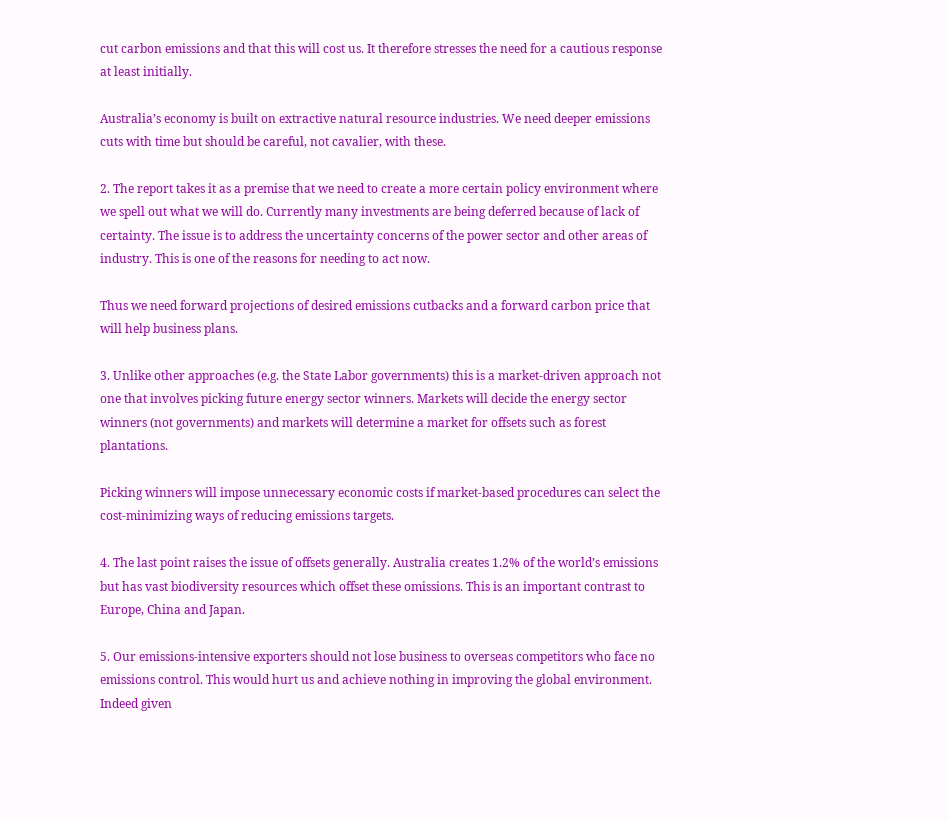cut carbon emissions and that this will cost us. It therefore stresses the need for a cautious response at least initially.

Australia’s economy is built on extractive natural resource industries. We need deeper emissions cuts with time but should be careful, not cavalier, with these.

2. The report takes it as a premise that we need to create a more certain policy environment where we spell out what we will do. Currently many investments are being deferred because of lack of certainty. The issue is to address the uncertainty concerns of the power sector and other areas of industry. This is one of the reasons for needing to act now.

Thus we need forward projections of desired emissions cutbacks and a forward carbon price that will help business plans.

3. Unlike other approaches (e.g. the State Labor governments) this is a market-driven approach not one that involves picking future energy sector winners. Markets will decide the energy sector winners (not governments) and markets will determine a market for offsets such as forest plantations.

Picking winners will impose unnecessary economic costs if market-based procedures can select the cost-minimizing ways of reducing emissions targets.

4. The last point raises the issue of offsets generally. Australia creates 1.2% of the world’s emissions but has vast biodiversity resources which offset these omissions. This is an important contrast to Europe, China and Japan.

5. Our emissions-intensive exporters should not lose business to overseas competitors who face no emissions control. This would hurt us and achieve nothing in improving the global environment. Indeed given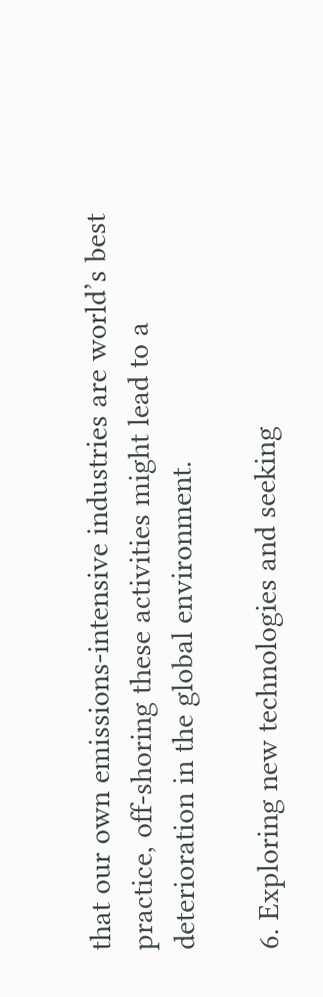that our own emissions-intensive industries are world’s best practice, off-shoring these activities might lead to a deterioration in the global environment.

6. Exploring new technologies and seeking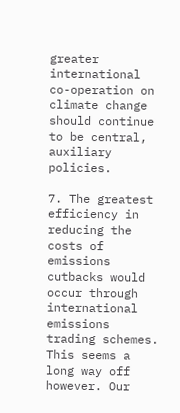greater international co-operation on climate change should continue to be central, auxiliary policies.

7. The greatest efficiency in reducing the costs of emissions cutbacks would occur through international emissions trading schemes. This seems a long way off however. Our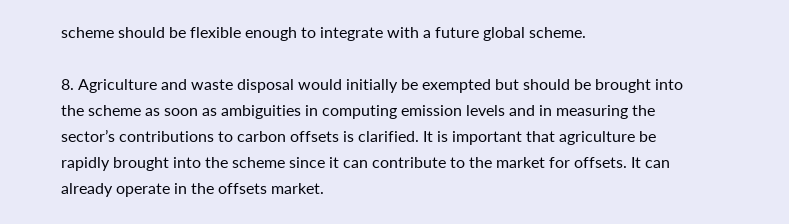scheme should be flexible enough to integrate with a future global scheme.

8. Agriculture and waste disposal would initially be exempted but should be brought into the scheme as soon as ambiguities in computing emission levels and in measuring the sector’s contributions to carbon offsets is clarified. It is important that agriculture be rapidly brought into the scheme since it can contribute to the market for offsets. It can already operate in the offsets market.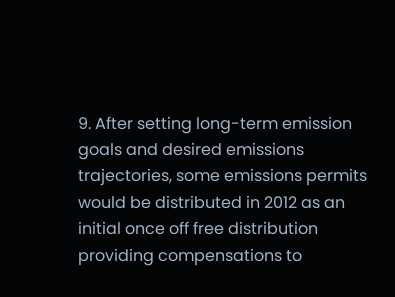9. After setting long-term emission goals and desired emissions trajectories, some emissions permits would be distributed in 2012 as an initial once off free distribution providing compensations to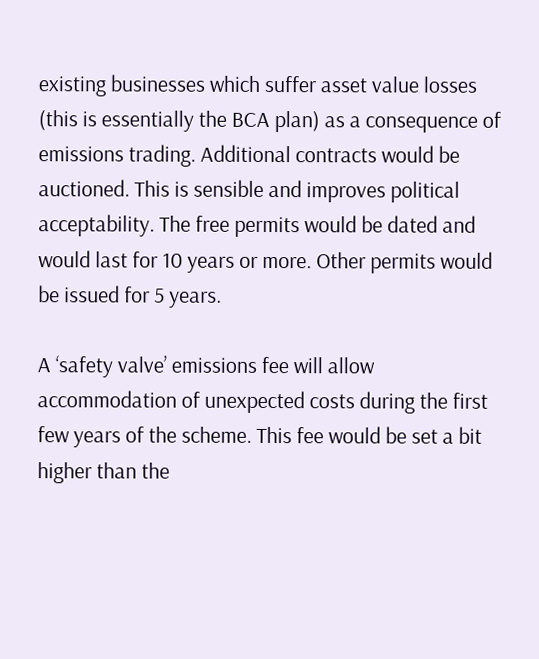existing businesses which suffer asset value losses (this is essentially the BCA plan) as a consequence of emissions trading. Additional contracts would be auctioned. This is sensible and improves political acceptability. The free permits would be dated and would last for 10 years or more. Other permits would be issued for 5 years.

A ‘safety valve’ emissions fee will allow accommodation of unexpected costs during the first few years of the scheme. This fee would be set a bit higher than the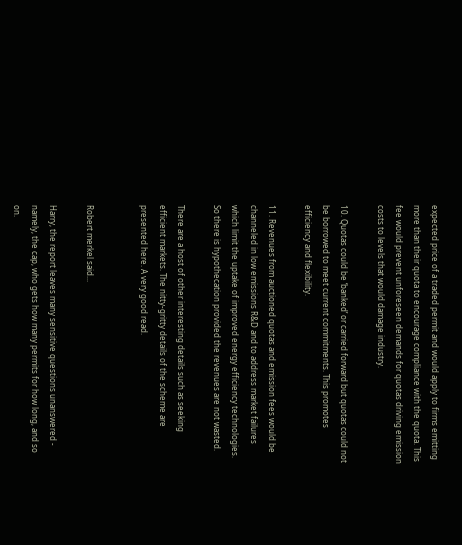expected price of a traded permit and would apply to firms emitting more than their quota to encourage compliance with the quota. This fee would prevent unforeseen demands for quotas driving emission costs to levels that would damage industry.

10. Quotas could be ‘banked’ or carried forward but quotas could not be borrowed to meet current commitments. This promotes efficiency and flexibility.

11. Revenues from auctioned quotas and emission fees would be channeled in low emissions R&D and to address market failures which limit the uptake of improved energy efficiency technologies. So there is hypothecation provided the revenues are not wasted.

There are a host of other interesting details such as seeking efficient markets. The nitty-gritty details of the scheme are presented here. A very good read.


Robert merkel said...

Harry, the report leaves many sensitive questions unanswered - namely, the cap, who gets how many permits for how long, and so on.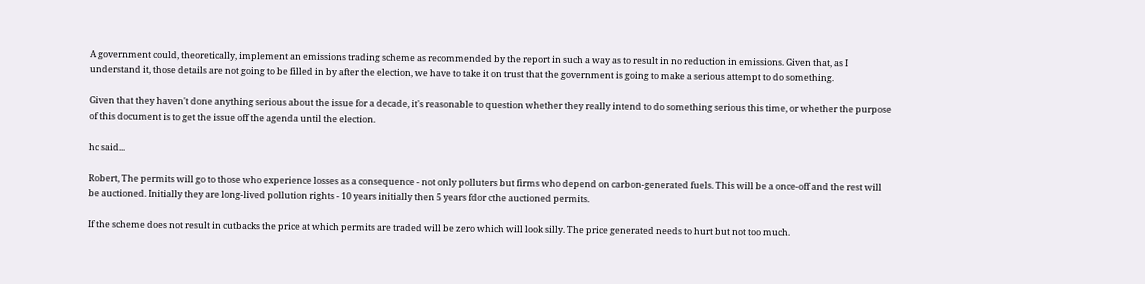A government could, theoretically, implement an emissions trading scheme as recommended by the report in such a way as to result in no reduction in emissions. Given that, as I understand it, those details are not going to be filled in by after the election, we have to take it on trust that the government is going to make a serious attempt to do something.

Given that they haven't done anything serious about the issue for a decade, it's reasonable to question whether they really intend to do something serious this time, or whether the purpose of this document is to get the issue off the agenda until the election.

hc said...

Robert, The permits will go to those who experience losses as a consequence - not only polluters but firms who depend on carbon-generated fuels. This will be a once-off and the rest will be auctioned. Initially they are long-lived pollution rights - 10 years initially then 5 years fdor cthe auctioned permits.

If the scheme does not result in cutbacks the price at which permits are traded will be zero which will look silly. The price generated needs to hurt but not too much.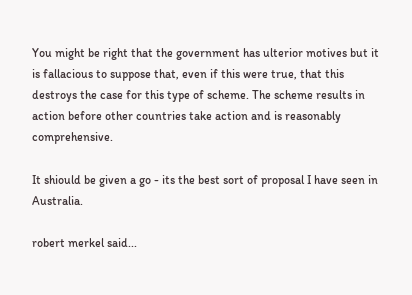You might be right that the government has ulterior motives but it is fallacious to suppose that, even if this were true, that this destroys the case for this type of scheme. The scheme results in action before other countries take action and is reasonably comprehensive.

It shiould be given a go - its the best sort of proposal I have seen in Australia.

robert merkel said...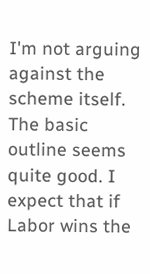I'm not arguing against the scheme itself. The basic outline seems quite good. I expect that if Labor wins the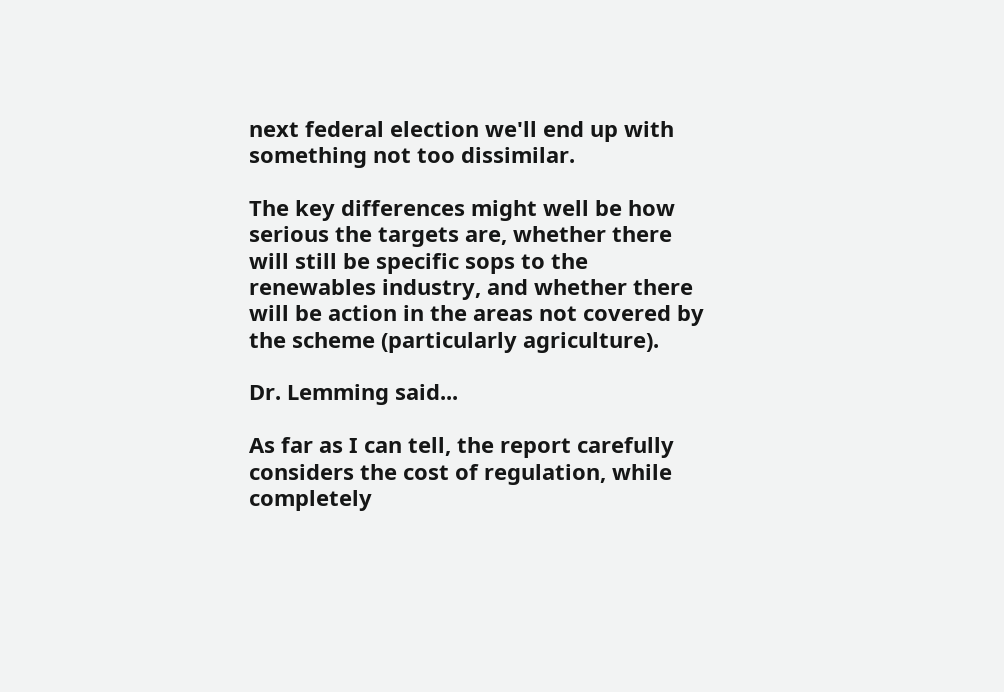next federal election we'll end up with something not too dissimilar.

The key differences might well be how serious the targets are, whether there will still be specific sops to the renewables industry, and whether there will be action in the areas not covered by the scheme (particularly agriculture).

Dr. Lemming said...

As far as I can tell, the report carefully considers the cost of regulation, while completely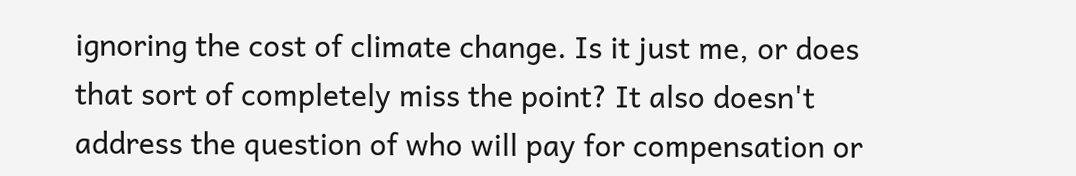ignoring the cost of climate change. Is it just me, or does that sort of completely miss the point? It also doesn't address the question of who will pay for compensation or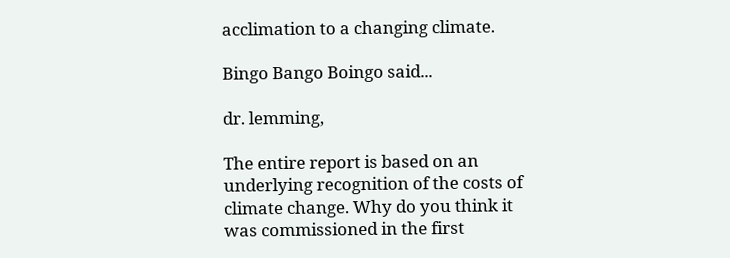acclimation to a changing climate.

Bingo Bango Boingo said...

dr. lemming,

The entire report is based on an underlying recognition of the costs of climate change. Why do you think it was commissioned in the first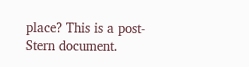place? This is a post-Stern document.